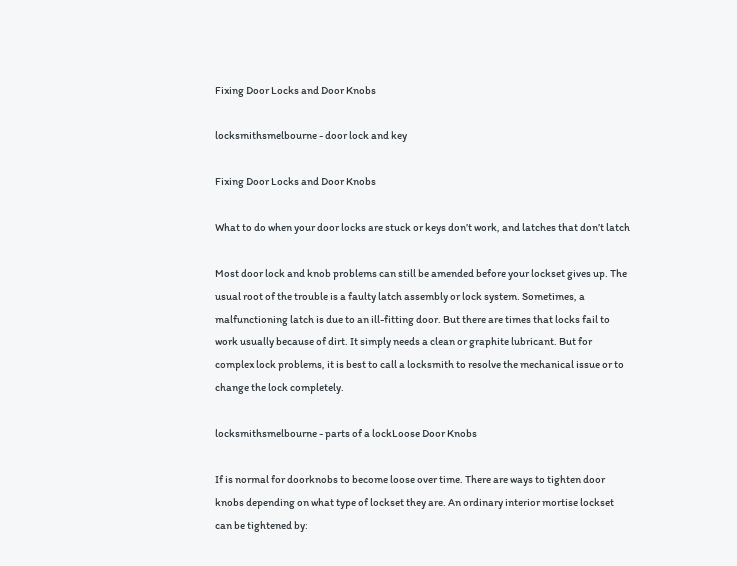Fixing Door Locks and Door Knobs

locksmithsmelbourne - door lock and key

Fixing Door Locks and Door Knobs

What to do when your door locks are stuck or keys don’t work, and latches that don’t latch

Most door lock and knob problems can still be amended before your lockset gives up. The usual root of the trouble is a faulty latch assembly or lock system. Sometimes, a malfunctioning latch is due to an ill-fitting door. But there are times that locks fail to work usually because of dirt. It simply needs a clean or graphite lubricant. But for complex lock problems, it is best to call a locksmith to resolve the mechanical issue or to change the lock completely.

locksmithsmelbourne - parts of a lockLoose Door Knobs

If is normal for doorknobs to become loose over time. There are ways to tighten door knobs depending on what type of lockset they are. An ordinary interior mortise lockset can be tightened by: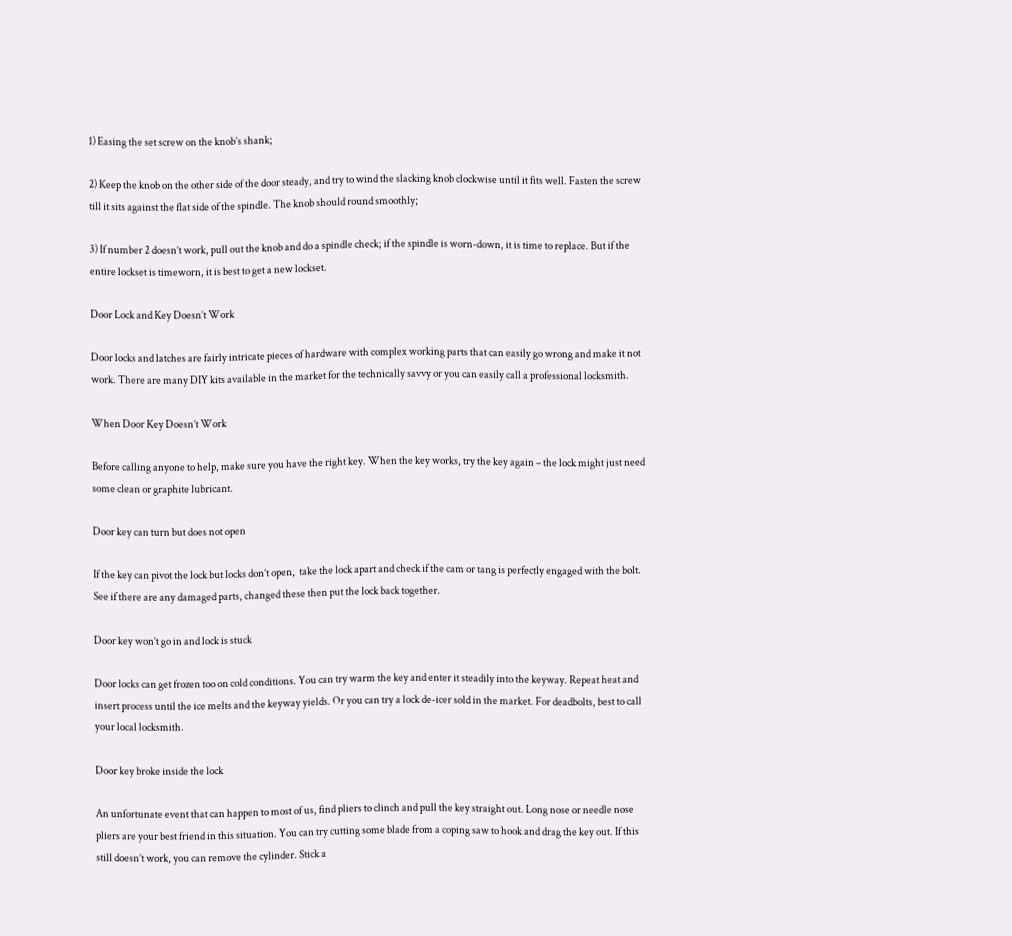1) Easing the set screw on the knob’s shank;

2) Keep the knob on the other side of the door steady, and try to wind the slacking knob clockwise until it fits well. Fasten the screw till it sits against the flat side of the spindle. The knob should round smoothly;

3) If number 2 doesn’t work, pull out the knob and do a spindle check; if the spindle is worn-down, it is time to replace. But if the entire lockset is timeworn, it is best to get a new lockset.

Door Lock and Key Doesn’t Work

Door locks and latches are fairly intricate pieces of hardware with complex working parts that can easily go wrong and make it not work. There are many DIY kits available in the market for the technically savvy or you can easily call a professional locksmith.

When Door Key Doesn’t Work

Before calling anyone to help, make sure you have the right key. When the key works, try the key again – the lock might just need some clean or graphite lubricant.

Door key can turn but does not open

If the key can pivot the lock but locks don’t open,  take the lock apart and check if the cam or tang is perfectly engaged with the bolt. See if there are any damaged parts, changed these then put the lock back together.

Door key won’t go in and lock is stuck

Door locks can get frozen too on cold conditions. You can try warm the key and enter it steadily into the keyway. Repeat heat and insert process until the ice melts and the keyway yields. Or you can try a lock de-icer sold in the market. For deadbolts, best to call your local locksmith.

Door key broke inside the lock

An unfortunate event that can happen to most of us, find pliers to clinch and pull the key straight out. Long nose or needle nose pliers are your best friend in this situation. You can try cutting some blade from a coping saw to hook and drag the key out. If this still doesn’t work, you can remove the cylinder. Stick a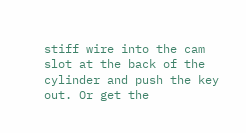stiff wire into the cam slot at the back of the cylinder and push the key out. Or get the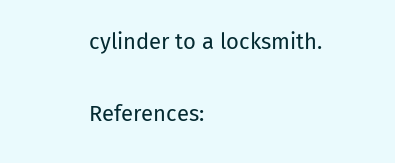cylinder to a locksmith.

References: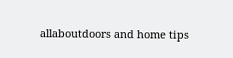allaboutdoors and home tips